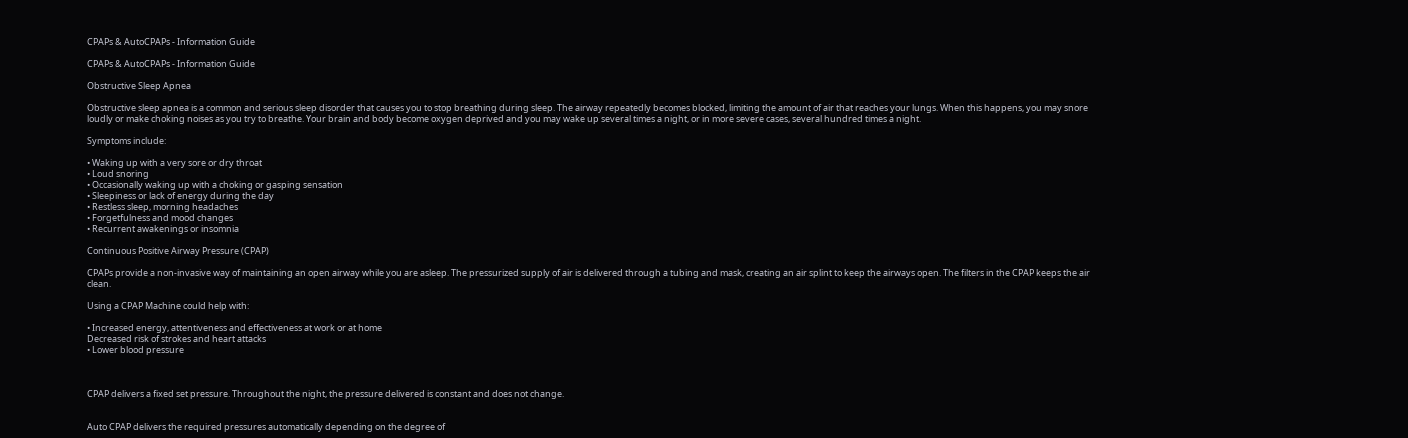CPAPs & AutoCPAPs - Information Guide

CPAPs & AutoCPAPs - Information Guide

Obstructive Sleep Apnea

Obstructive sleep apnea is a common and serious sleep disorder that causes you to stop breathing during sleep. The airway repeatedly becomes blocked, limiting the amount of air that reaches your lungs. When this happens, you may snore loudly or make choking noises as you try to breathe. Your brain and body become oxygen deprived and you may wake up several times a night, or in more severe cases, several hundred times a night.

Symptoms include:

• Waking up with a very sore or dry throat
• Loud snoring
• Occasionally waking up with a choking or gasping sensation
• Sleepiness or lack of energy during the day
• Restless sleep, morning headaches
• Forgetfulness and mood changes
• Recurrent awakenings or insomnia

Continuous Positive Airway Pressure (CPAP)

CPAPs provide a non-invasive way of maintaining an open airway while you are asleep. The pressurized supply of air is delivered through a tubing and mask, creating an air splint to keep the airways open. The filters in the CPAP keeps the air clean.

Using a CPAP Machine could help with:

• Increased energy, attentiveness and effectiveness at work or at home
Decreased risk of strokes and heart attacks
• Lower blood pressure



CPAP delivers a fixed set pressure. Throughout the night, the pressure delivered is constant and does not change.


Auto CPAP delivers the required pressures automatically depending on the degree of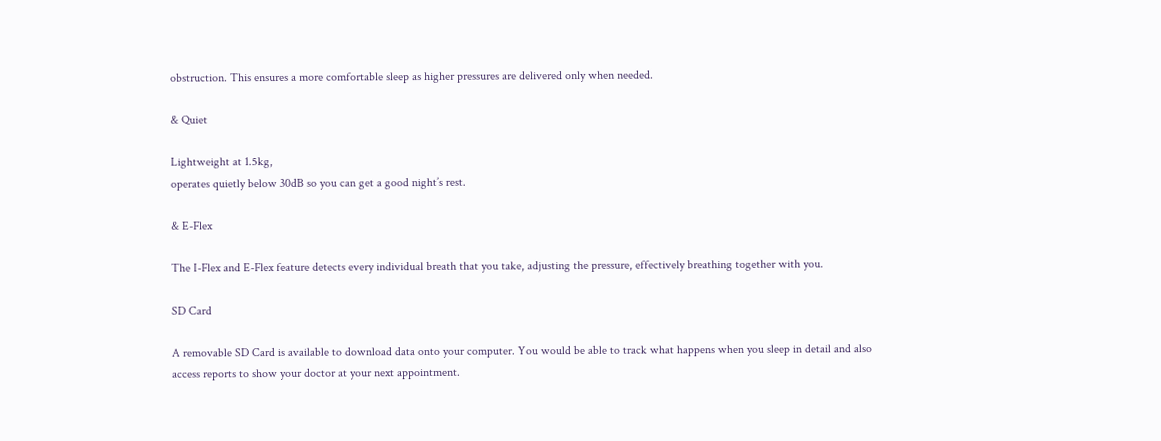obstruction. This ensures a more comfortable sleep as higher pressures are delivered only when needed.

& Quiet

Lightweight at 1.5kg,
operates quietly below 30dB so you can get a good night’s rest.

& E-Flex

The I-Flex and E-Flex feature detects every individual breath that you take, adjusting the pressure, effectively breathing together with you.

SD Card

A removable SD Card is available to download data onto your computer. You would be able to track what happens when you sleep in detail and also access reports to show your doctor at your next appointment.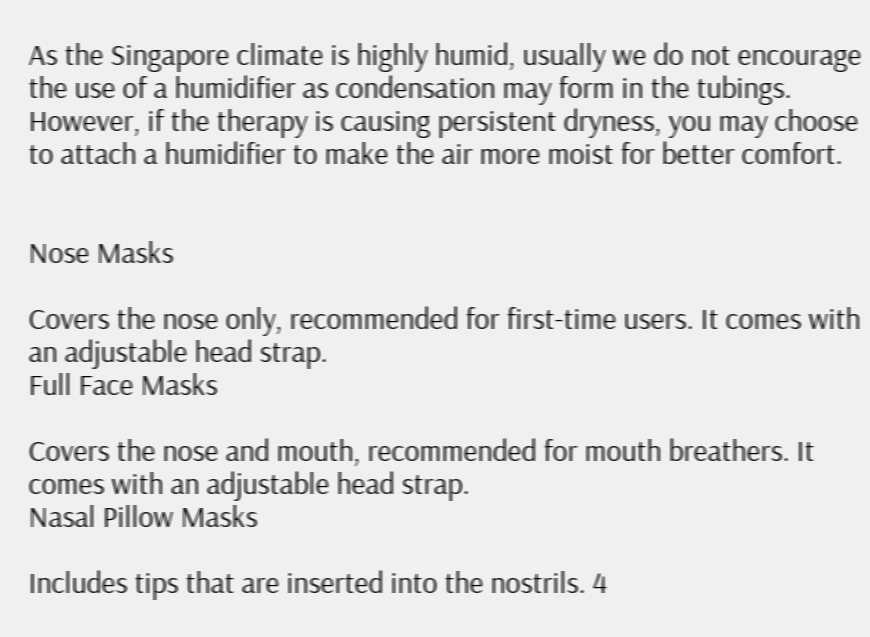As the Singapore climate is highly humid, usually we do not encourage the use of a humidifier as condensation may form in the tubings. However, if the therapy is causing persistent dryness, you may choose to attach a humidifier to make the air more moist for better comfort.


Nose Masks

Covers the nose only, recommended for first-time users. It comes with an adjustable head strap.
Full Face Masks

Covers the nose and mouth, recommended for mouth breathers. It comes with an adjustable head strap.
Nasal Pillow Masks

Includes tips that are inserted into the nostrils. 4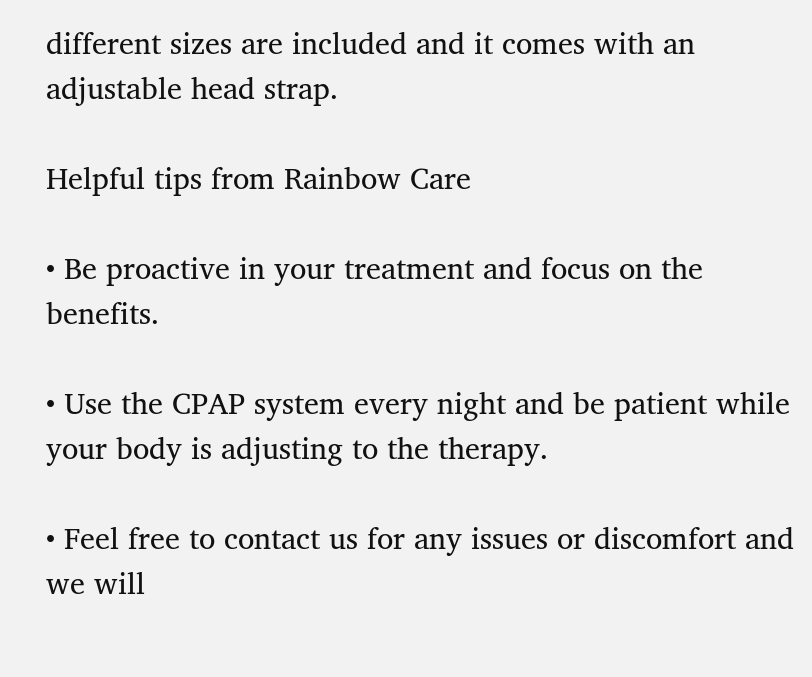different sizes are included and it comes with an adjustable head strap.

Helpful tips from Rainbow Care

• Be proactive in your treatment and focus on the benefits.

• Use the CPAP system every night and be patient while your body is adjusting to the therapy.

• Feel free to contact us for any issues or discomfort and we will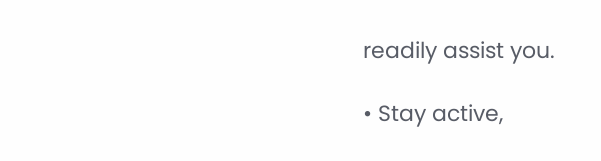readily assist you.

• Stay active,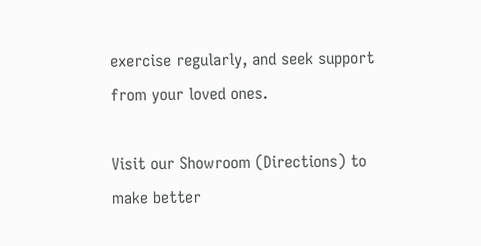exercise regularly, and seek support from your loved ones.

Visit our Showroom (Directions) to make better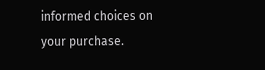informed choices on your purchase.